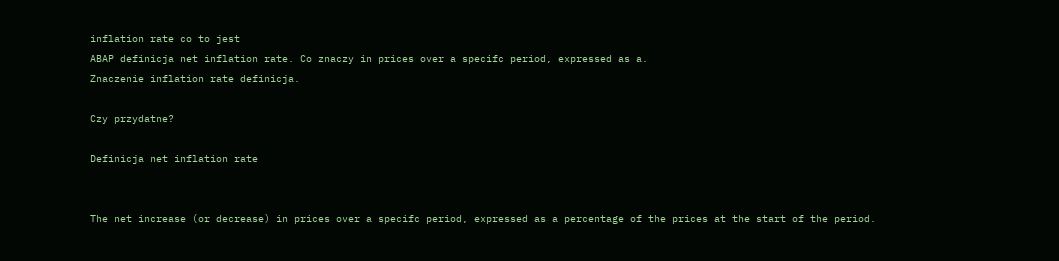inflation rate co to jest
ABAP definicja net inflation rate. Co znaczy in prices over a specifc period, expressed as a.
Znaczenie inflation rate definicja.

Czy przydatne?

Definicja net inflation rate


The net increase (or decrease) in prices over a specifc period, expressed as a percentage of the prices at the start of the period.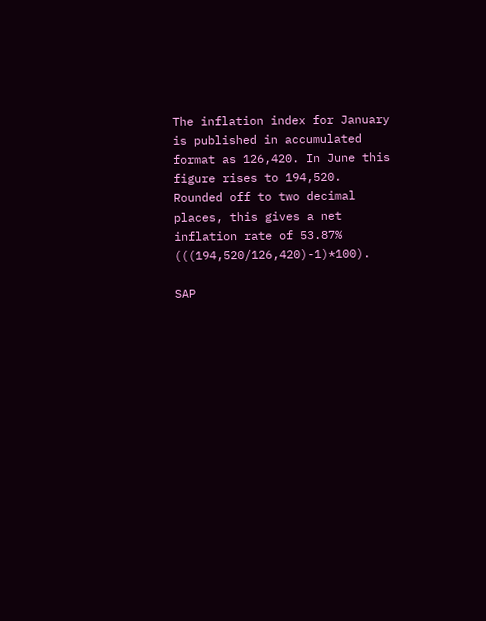The inflation index for January is published in accumulated format as 126,420. In June this figure rises to 194,520. Rounded off to two decimal places, this gives a net inflation rate of 53.87% (((194,520/126,420)-1)*100).

SAP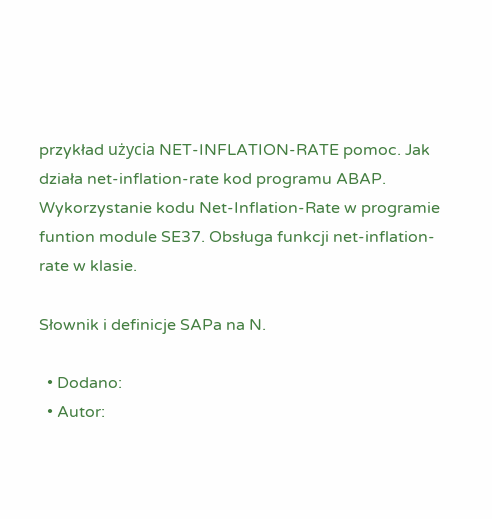przykład użycia NET-INFLATION-RATE pomoc. Jak działa net-inflation-rate kod programu ABAP. Wykorzystanie kodu Net-Inflation-Rate w programie funtion module SE37. Obsługa funkcji net-inflation-rate w klasie.

Słownik i definicje SAPa na N.

  • Dodano:
  • Autor: